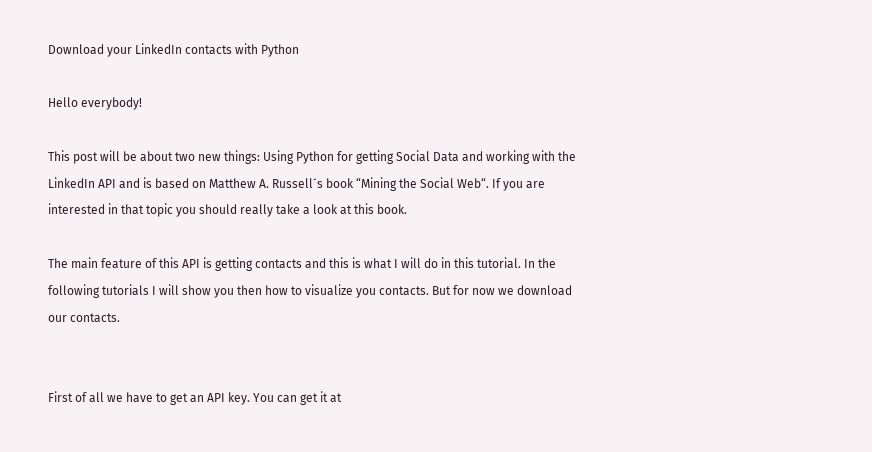Download your LinkedIn contacts with Python

Hello everybody!

This post will be about two new things: Using Python for getting Social Data and working with the LinkedIn API and is based on Matthew A. Russell´s book “Mining the Social Web“. If you are interested in that topic you should really take a look at this book.

The main feature of this API is getting contacts and this is what I will do in this tutorial. In the following tutorials I will show you then how to visualize you contacts. But for now we download our contacts.


First of all we have to get an API key. You can get it at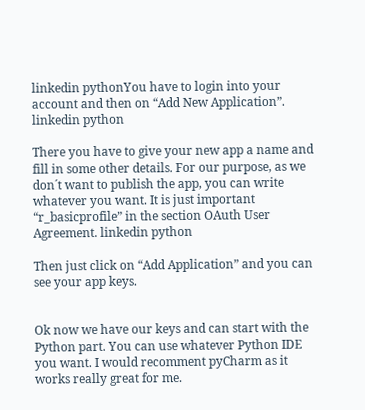linkedin pythonYou have to login into your account and then on “Add New Application”. linkedin python

There you have to give your new app a name and fill in some other details. For our purpose, as we don´t want to publish the app, you can write whatever you want. It is just important  “r_basicprofile” in the section OAuth User Agreement. linkedin python

Then just click on “Add Application” and you can see your app keys.


Ok now we have our keys and can start with the Python part. You can use whatever Python IDE you want. I would recomment pyCharm as it works really great for me.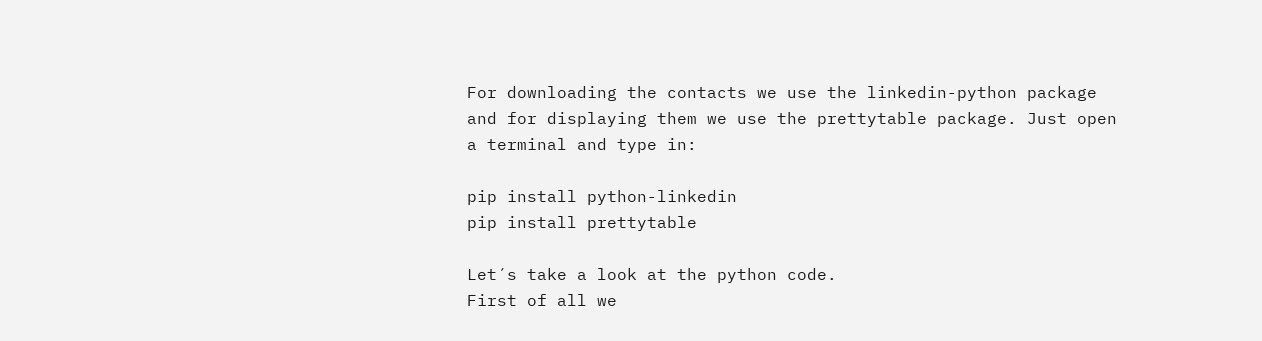For downloading the contacts we use the linkedin-python package and for displaying them we use the prettytable package. Just open a terminal and type in:

pip install python-linkedin
pip install prettytable

Let´s take a look at the python code.
First of all we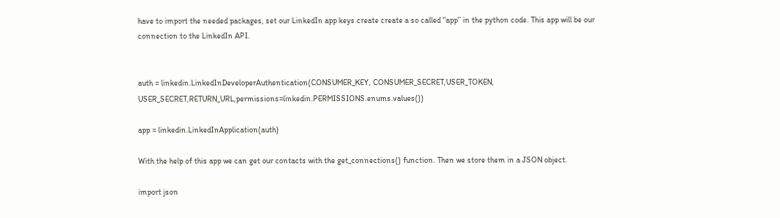have to import the needed packages, set our LinkedIn app keys create create a so called “app” in the python code. This app will be our connection to the LinkedIn API.


auth = linkedin.LinkedInDeveloperAuthentication(CONSUMER_KEY, CONSUMER_SECRET,USER_TOKEN, USER_SECRET,RETURN_URL,permissions=linkedin.PERMISSIONS.enums.values())

app = linkedin.LinkedInApplication(auth)

With the help of this app we can get our contacts with the get_connections() function. Then we store them in a JSON object.

import json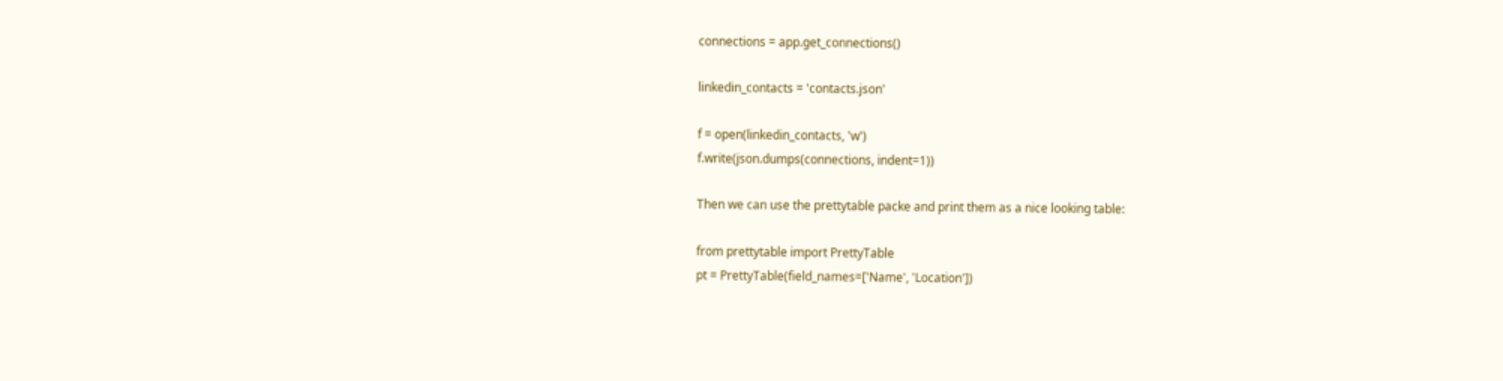connections = app.get_connections()

linkedin_contacts = 'contacts.json'

f = open(linkedin_contacts, 'w')
f.write(json.dumps(connections, indent=1))

Then we can use the prettytable packe and print them as a nice looking table:

from prettytable import PrettyTable
pt = PrettyTable(field_names=['Name', 'Location'])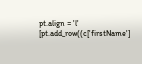pt.align = 'l'
[pt.add_row((c['firstName']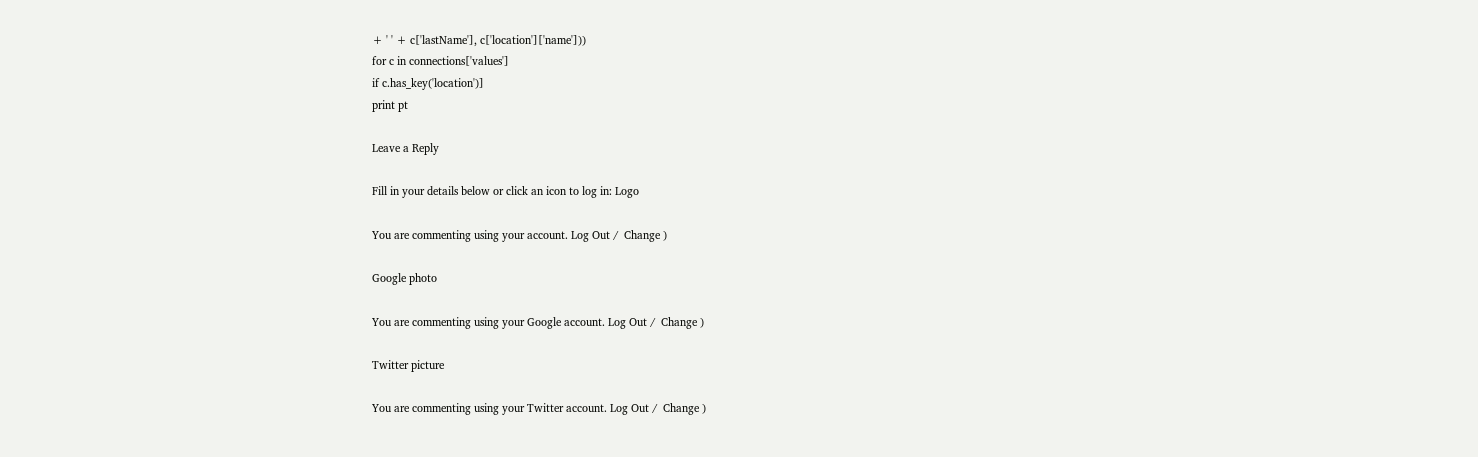+ ' ' + c['lastName'], c['location']['name']))
for c in connections['values']
if c.has_key('location')]
print pt

Leave a Reply

Fill in your details below or click an icon to log in: Logo

You are commenting using your account. Log Out /  Change )

Google photo

You are commenting using your Google account. Log Out /  Change )

Twitter picture

You are commenting using your Twitter account. Log Out /  Change )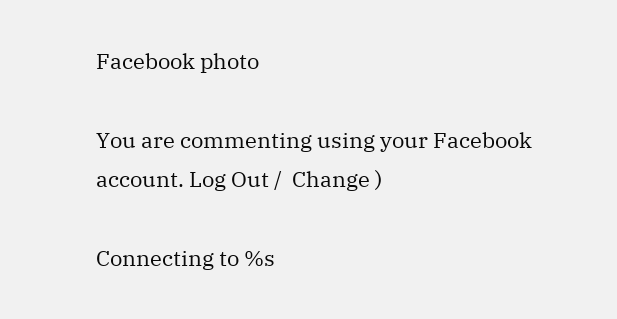Facebook photo

You are commenting using your Facebook account. Log Out /  Change )

Connecting to %s